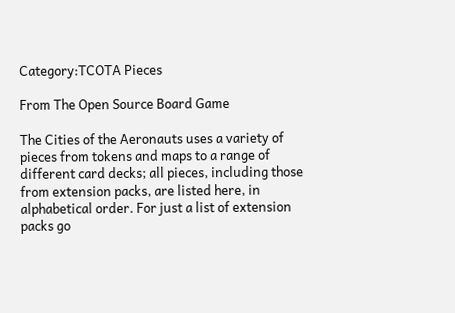Category:TCOTA Pieces

From The Open Source Board Game

The Cities of the Aeronauts uses a variety of pieces from tokens and maps to a range of different card decks; all pieces, including those from extension packs, are listed here, in alphabetical order. For just a list of extension packs go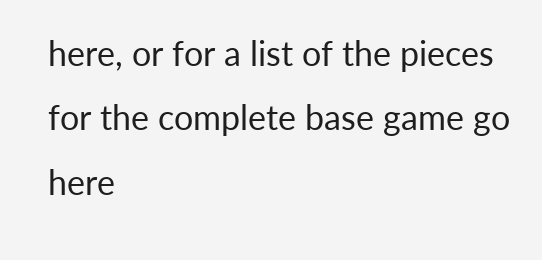here, or for a list of the pieces for the complete base game go here